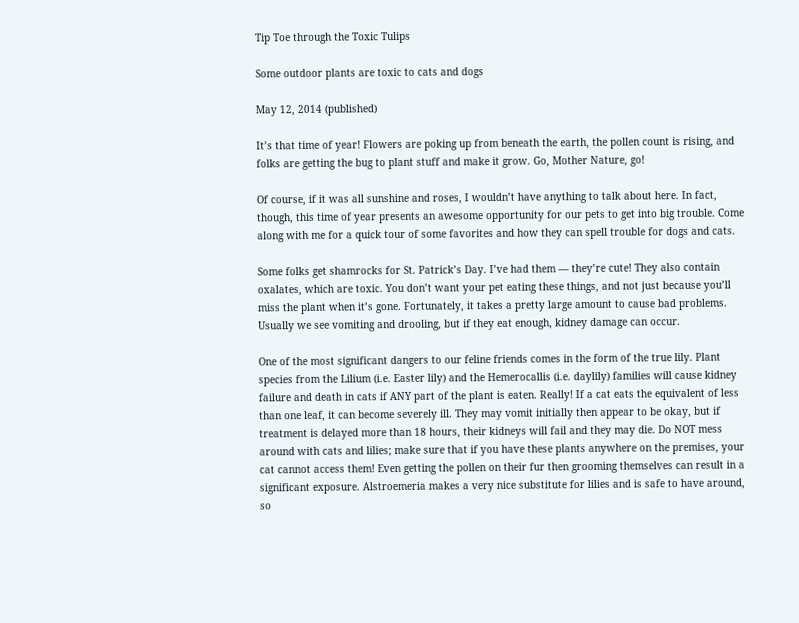Tip Toe through the Toxic Tulips

Some outdoor plants are toxic to cats and dogs

May 12, 2014 (published)

It’s that time of year! Flowers are poking up from beneath the earth, the pollen count is rising, and folks are getting the bug to plant stuff and make it grow. Go, Mother Nature, go!

Of course, if it was all sunshine and roses, I wouldn’t have anything to talk about here. In fact, though, this time of year presents an awesome opportunity for our pets to get into big trouble. Come along with me for a quick tour of some favorites and how they can spell trouble for dogs and cats.

Some folks get shamrocks for St. Patrick’s Day. I’ve had them — they’re cute! They also contain oxalates, which are toxic. You don’t want your pet eating these things, and not just because you’ll miss the plant when it’s gone. Fortunately, it takes a pretty large amount to cause bad problems. Usually we see vomiting and drooling, but if they eat enough, kidney damage can occur.

One of the most significant dangers to our feline friends comes in the form of the true lily. Plant species from the Lilium (i.e. Easter lily) and the Hemerocallis (i.e. daylily) families will cause kidney failure and death in cats if ANY part of the plant is eaten. Really! If a cat eats the equivalent of less than one leaf, it can become severely ill. They may vomit initially then appear to be okay, but if treatment is delayed more than 18 hours, their kidneys will fail and they may die. Do NOT mess around with cats and lilies; make sure that if you have these plants anywhere on the premises, your cat cannot access them! Even getting the pollen on their fur then grooming themselves can result in a significant exposure. Alstroemeria makes a very nice substitute for lilies and is safe to have around, so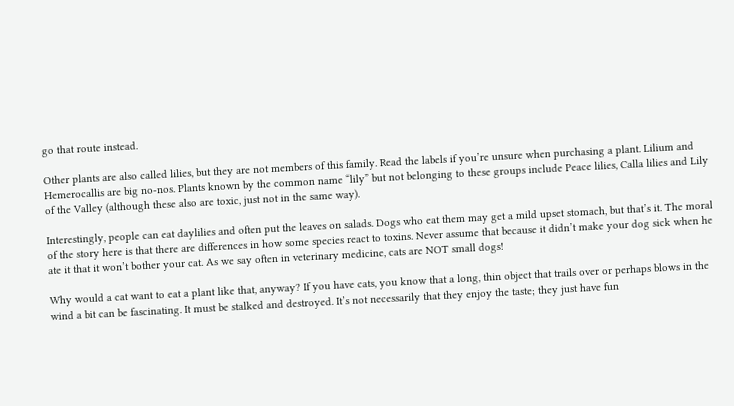go that route instead.

Other plants are also called lilies, but they are not members of this family. Read the labels if you’re unsure when purchasing a plant. Lilium and Hemerocallis are big no-nos. Plants known by the common name “lily” but not belonging to these groups include Peace lilies, Calla lilies and Lily of the Valley (although these also are toxic, just not in the same way).

Interestingly, people can eat daylilies and often put the leaves on salads. Dogs who eat them may get a mild upset stomach, but that’s it. The moral of the story here is that there are differences in how some species react to toxins. Never assume that because it didn’t make your dog sick when he ate it that it won’t bother your cat. As we say often in veterinary medicine, cats are NOT small dogs!

Why would a cat want to eat a plant like that, anyway? If you have cats, you know that a long, thin object that trails over or perhaps blows in the wind a bit can be fascinating. It must be stalked and destroyed. It’s not necessarily that they enjoy the taste; they just have fun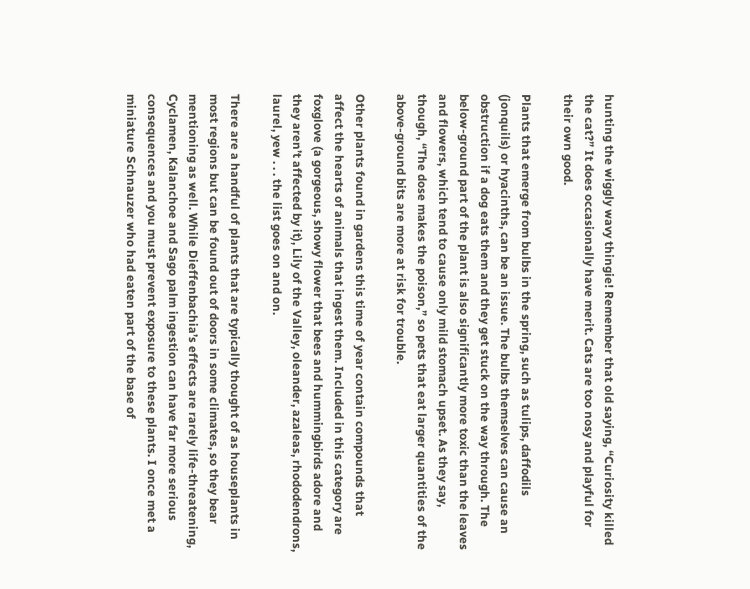hunting the wiggly wavy thingie! Remember that old saying, “Curiosity killed the cat?” It does occasionally have merit. Cats are too nosy and playful for their own good.

Plants that emerge from bulbs in the spring, such as tulips, daffodils (jonquils) or hyacinths, can be an issue. The bulbs themselves can cause an obstruction if a dog eats them and they get stuck on the way through. The below-ground part of the plant is also significantly more toxic than the leaves and flowers, which tend to cause only mild stomach upset. As they say, though, “The dose makes the poison,” so pets that eat larger quantities of the above-ground bits are more at risk for trouble.

Other plants found in gardens this time of year contain compounds that affect the hearts of animals that ingest them. Included in this category are foxglove (a gorgeous, showy flower that bees and hummingbirds adore and they aren’t affected by it), Lily of the Valley, oleander, azaleas, rhododendrons, laurel, yew . . . the list goes on and on.

There are a handful of plants that are typically thought of as houseplants in most regions but can be found out of doors in some climates, so they bear mentioning as well. While Dieffenbachia’s effects are rarely life-threatening, Cyclamen, Kalanchoe and Sago palm ingestion can have far more serious consequences and you must prevent exposure to these plants. I once met a miniature Schnauzer who had eaten part of the base of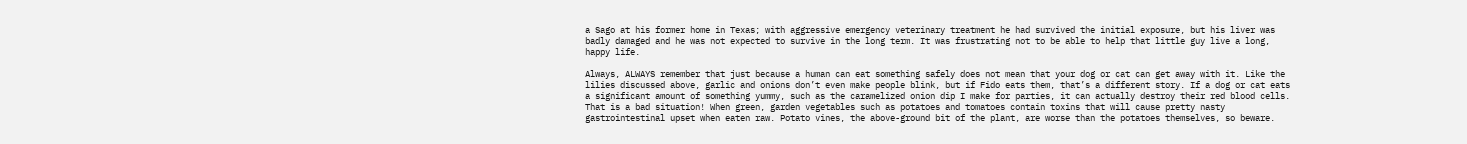a Sago at his former home in Texas; with aggressive emergency veterinary treatment he had survived the initial exposure, but his liver was badly damaged and he was not expected to survive in the long term. It was frustrating not to be able to help that little guy live a long, happy life.

Always, ALWAYS remember that just because a human can eat something safely does not mean that your dog or cat can get away with it. Like the lilies discussed above, garlic and onions don’t even make people blink, but if Fido eats them, that’s a different story. If a dog or cat eats a significant amount of something yummy, such as the caramelized onion dip I make for parties, it can actually destroy their red blood cells. That is a bad situation! When green, garden vegetables such as potatoes and tomatoes contain toxins that will cause pretty nasty gastrointestinal upset when eaten raw. Potato vines, the above-ground bit of the plant, are worse than the potatoes themselves, so beware.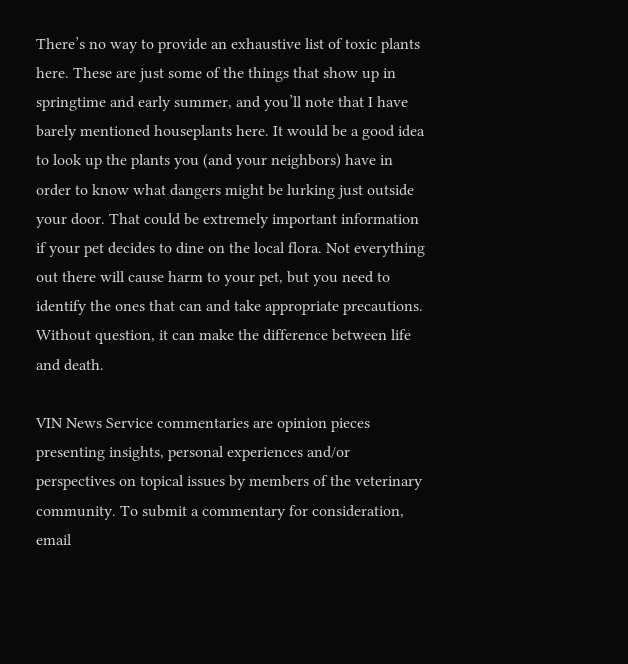There’s no way to provide an exhaustive list of toxic plants here. These are just some of the things that show up in springtime and early summer, and you’ll note that I have barely mentioned houseplants here. It would be a good idea to look up the plants you (and your neighbors) have in order to know what dangers might be lurking just outside your door. That could be extremely important information if your pet decides to dine on the local flora. Not everything out there will cause harm to your pet, but you need to identify the ones that can and take appropriate precautions. Without question, it can make the difference between life and death.

VIN News Service commentaries are opinion pieces presenting insights, personal experiences and/or perspectives on topical issues by members of the veterinary community. To submit a commentary for consideration, email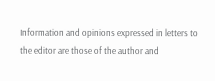Information and opinions expressed in letters to the editor are those of the author and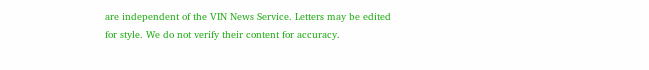are independent of the VIN News Service. Letters may be edited for style. We do not verify their content for accuracy.